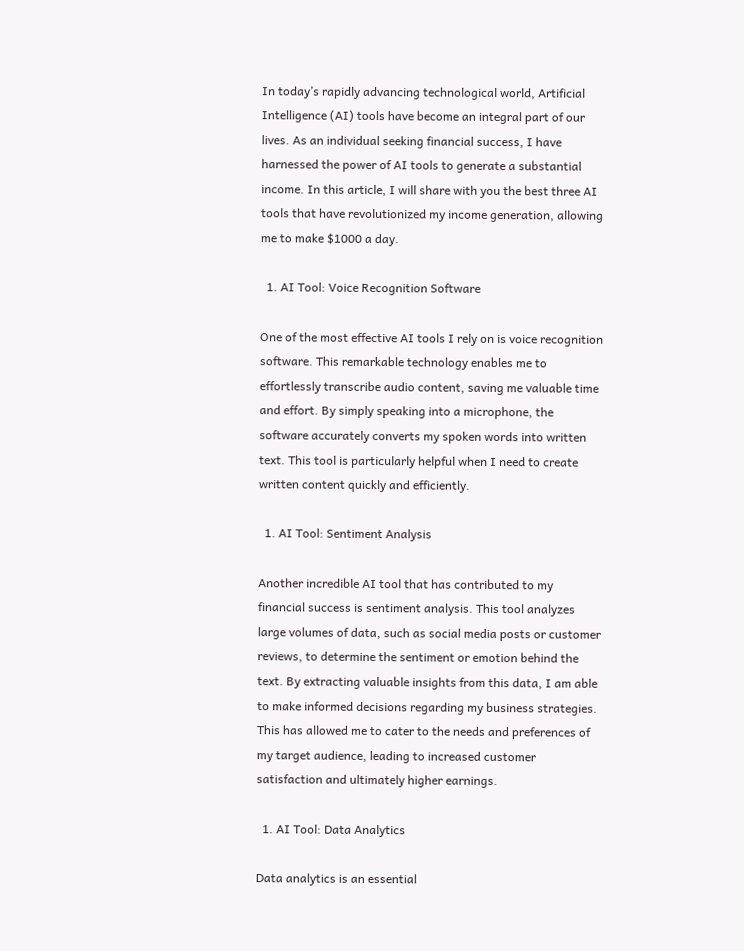In today’s rapidly advancing technological world, Artificial Intelligence (AI) tools have become an integral part of our lives. As an individual seeking financial success, I have harnessed the power of AI tools to generate a substantial income. In this article, I will share with you the best three AI tools that have revolutionized my income generation, allowing me to make $1000 a day.

  1. AI Tool: Voice Recognition Software

One of the most effective AI tools I rely on is voice recognition software. This remarkable technology enables me to effortlessly transcribe audio content, saving me valuable time and effort. By simply speaking into a microphone, the software accurately converts my spoken words into written text. This tool is particularly helpful when I need to create written content quickly and efficiently.

  1. AI Tool: Sentiment Analysis

Another incredible AI tool that has contributed to my financial success is sentiment analysis. This tool analyzes large volumes of data, such as social media posts or customer reviews, to determine the sentiment or emotion behind the text. By extracting valuable insights from this data, I am able to make informed decisions regarding my business strategies. This has allowed me to cater to the needs and preferences of my target audience, leading to increased customer satisfaction and ultimately higher earnings.

  1. AI Tool: Data Analytics

Data analytics is an essential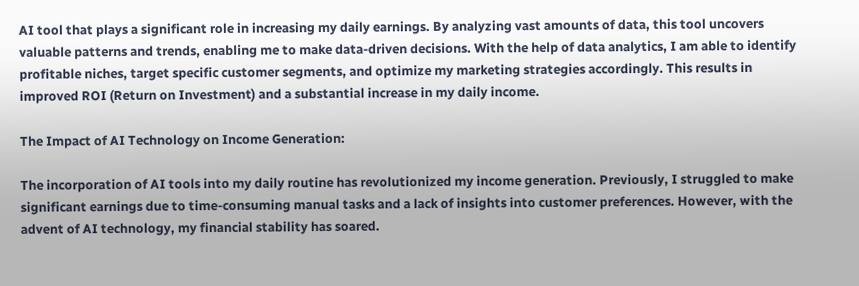AI tool that plays a significant role in increasing my daily earnings. By analyzing vast amounts of data, this tool uncovers valuable patterns and trends, enabling me to make data-driven decisions. With the help of data analytics, I am able to identify profitable niches, target specific customer segments, and optimize my marketing strategies accordingly. This results in improved ROI (Return on Investment) and a substantial increase in my daily income.

The Impact of AI Technology on Income Generation:

The incorporation of AI tools into my daily routine has revolutionized my income generation. Previously, I struggled to make significant earnings due to time-consuming manual tasks and a lack of insights into customer preferences. However, with the advent of AI technology, my financial stability has soared.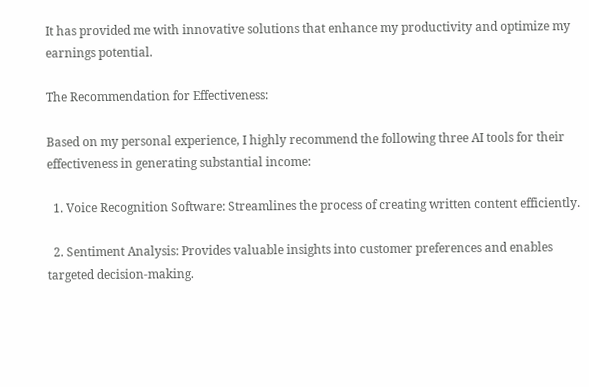It has provided me with innovative solutions that enhance my productivity and optimize my earnings potential.

The Recommendation for Effectiveness:

Based on my personal experience, I highly recommend the following three AI tools for their effectiveness in generating substantial income:

  1. Voice Recognition Software: Streamlines the process of creating written content efficiently.

  2. Sentiment Analysis: Provides valuable insights into customer preferences and enables targeted decision-making.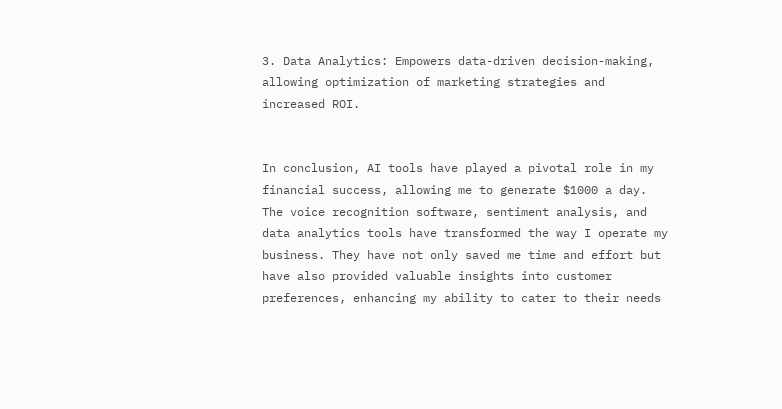3. Data Analytics: Empowers data-driven decision-making, allowing optimization of marketing strategies and increased ROI.


In conclusion, AI tools have played a pivotal role in my financial success, allowing me to generate $1000 a day. The voice recognition software, sentiment analysis, and data analytics tools have transformed the way I operate my business. They have not only saved me time and effort but have also provided valuable insights into customer preferences, enhancing my ability to cater to their needs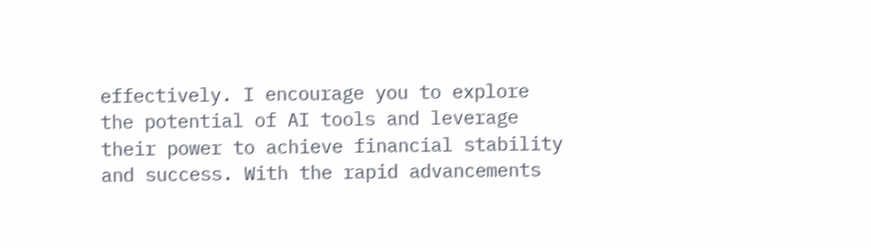effectively. I encourage you to explore the potential of AI tools and leverage their power to achieve financial stability and success. With the rapid advancements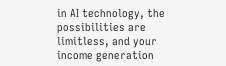in AI technology, the possibilities are limitless, and your income generation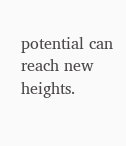potential can reach new heights.